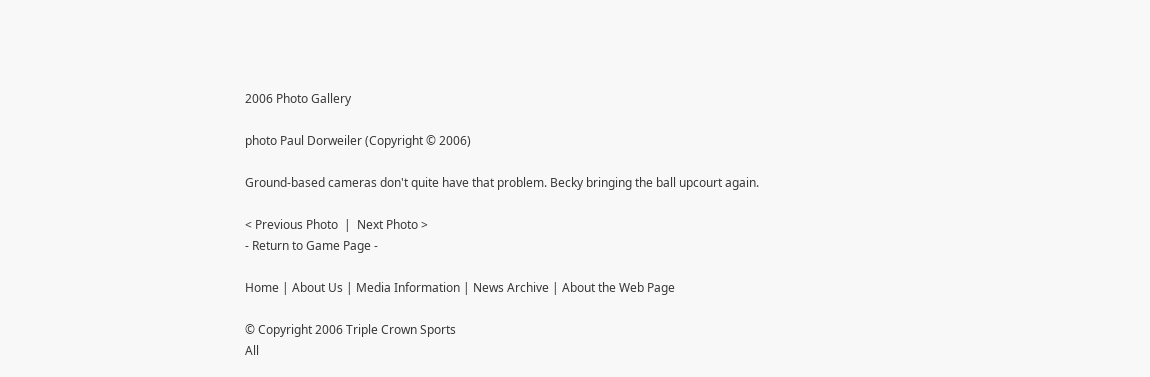2006 Photo Gallery

photo Paul Dorweiler (Copyright © 2006)

Ground-based cameras don't quite have that problem. Becky bringing the ball upcourt again.

< Previous Photo  |  Next Photo >
- Return to Game Page -

Home | About Us | Media Information | News Archive | About the Web Page

© Copyright 2006 Triple Crown Sports
All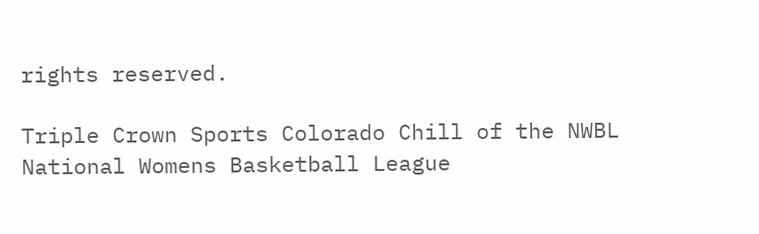rights reserved.

Triple Crown Sports Colorado Chill of the NWBL National Womens Basketball League